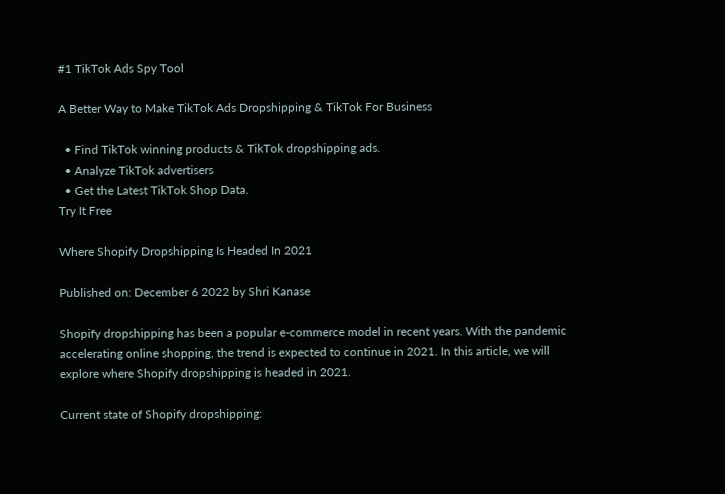#1 TikTok Ads Spy Tool

A Better Way to Make TikTok Ads Dropshipping & TikTok For Business

  • Find TikTok winning products & TikTok dropshipping ads.
  • Analyze TikTok advertisers
  • Get the Latest TikTok Shop Data.
Try It Free

Where Shopify Dropshipping Is Headed In 2021

Published on: December 6 2022 by Shri Kanase

Shopify dropshipping has been a popular e-commerce model in recent years. With the pandemic accelerating online shopping, the trend is expected to continue in 2021. In this article, we will explore where Shopify dropshipping is headed in 2021.

Current state of Shopify dropshipping: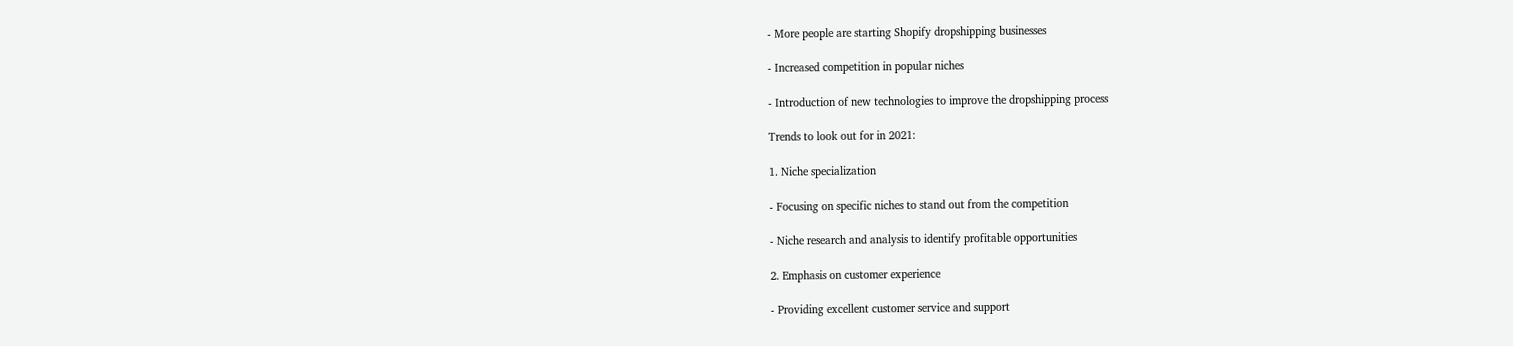- More people are starting Shopify dropshipping businesses

- Increased competition in popular niches

- Introduction of new technologies to improve the dropshipping process

Trends to look out for in 2021:

1. Niche specialization

- Focusing on specific niches to stand out from the competition

- Niche research and analysis to identify profitable opportunities

2. Emphasis on customer experience

- Providing excellent customer service and support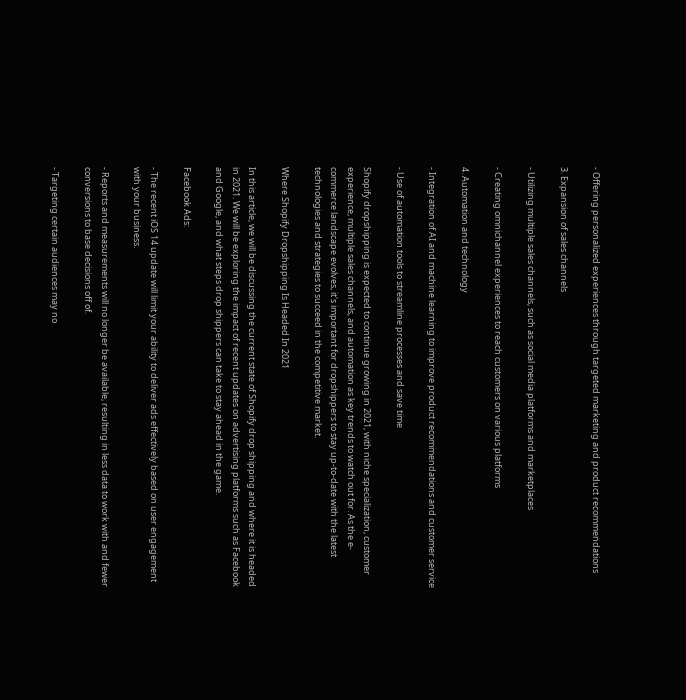- Offering personalized experiences through targeted marketing and product recommendations

3. Expansion of sales channels

- Utilizing multiple sales channels, such as social media platforms and marketplaces

- Creating omnichannel experiences to reach customers on various platforms

4. Automation and technology

- Integration of AI and machine learning to improve product recommendations and customer service

- Use of automation tools to streamline processes and save time

Shopify dropshipping is expected to continue growing in 2021, with niche specialization, customer experience, multiple sales channels, and automation as key trends to watch out for. As the e-commerce landscape evolves, it's important for dropshippers to stay up-to-date with the latest technologies and strategies to succeed in the competitive market.

Where Shopify Dropshipping Is Headed In 2021

In this article, we will be discussing the current state of Shopify drop shipping and where it is headed in 2021. We will be exploring the impact of recent updates on advertising platforms such as Facebook and Google, and what steps drop shippers can take to stay ahead in the game.

Facebook Ads:

- The recent iOS 14 update will limit your ability to deliver ads effectively based on user engagement with your business.

- Reports and measurements will no longer be available, resulting in less data to work with and fewer conversions to base decisions off of.

- Targeting certain audiences may no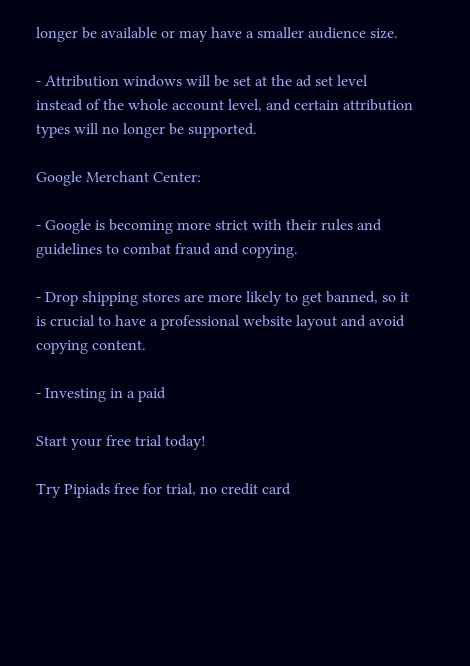longer be available or may have a smaller audience size.

- Attribution windows will be set at the ad set level instead of the whole account level, and certain attribution types will no longer be supported.

Google Merchant Center:

- Google is becoming more strict with their rules and guidelines to combat fraud and copying.

- Drop shipping stores are more likely to get banned, so it is crucial to have a professional website layout and avoid copying content.

- Investing in a paid

Start your free trial today!

Try Pipiads free for trial, no credit card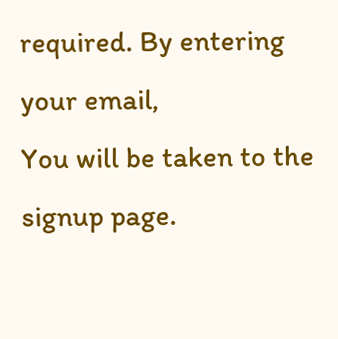required. By entering your email,
You will be taken to the signup page.